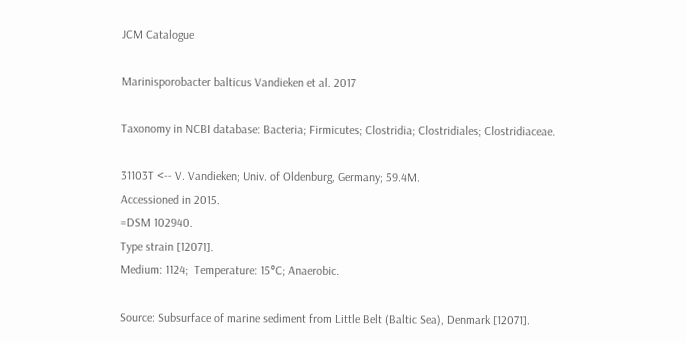JCM Catalogue

Marinisporobacter balticus Vandieken et al. 2017

Taxonomy in NCBI database: Bacteria; Firmicutes; Clostridia; Clostridiales; Clostridiaceae.

31103T <-- V. Vandieken; Univ. of Oldenburg, Germany; 59.4M.
Accessioned in 2015.
=DSM 102940.
Type strain [12071].
Medium: 1124;  Temperature: 15°C; Anaerobic.

Source: Subsurface of marine sediment from Little Belt (Baltic Sea), Denmark [12071].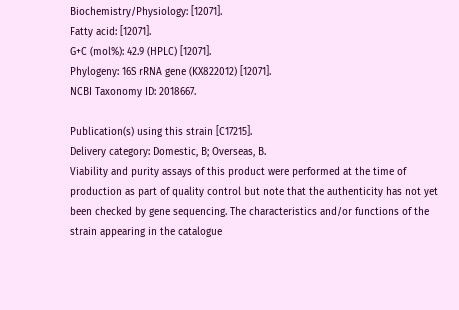Biochemistry/Physiology: [12071].
Fatty acid: [12071].
G+C (mol%): 42.9 (HPLC) [12071].
Phylogeny: 16S rRNA gene (KX822012) [12071].
NCBI Taxonomy ID: 2018667.

Publication(s) using this strain [C17215].
Delivery category: Domestic, B; Overseas, B.
Viability and purity assays of this product were performed at the time of production as part of quality control but note that the authenticity has not yet been checked by gene sequencing. The characteristics and/or functions of the strain appearing in the catalogue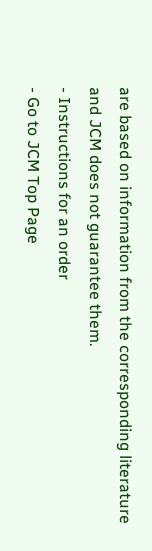are based on information from the corresponding literature and JCM does not guarantee them.
- Instructions for an order
- Go to JCM Top Page